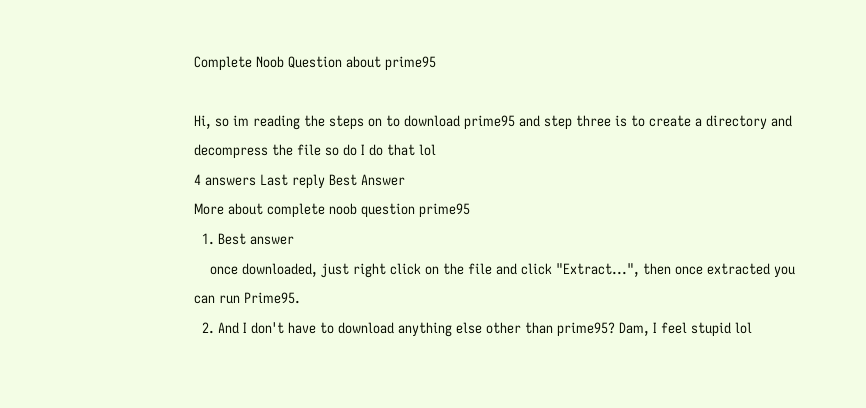Complete Noob Question about prime95

Hi, so im reading the steps on to download prime95 and step three is to create a directory and decompress the file so do I do that lol
4 answers Last reply Best Answer
More about complete noob question prime95
  1. Best answer
    once downloaded, just right click on the file and click "Extract...", then once extracted you can run Prime95.
  2. And I don't have to download anything else other than prime95? Dam, I feel stupid lol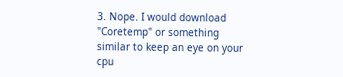3. Nope. I would download "Coretemp" or something similar to keep an eye on your cpu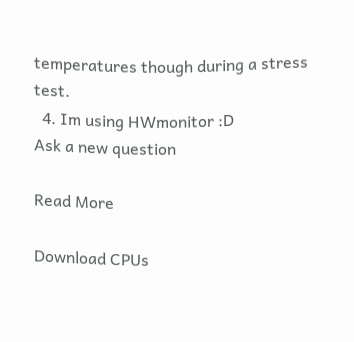temperatures though during a stress test.
  4. Im using HWmonitor :D
Ask a new question

Read More

Download CPUs